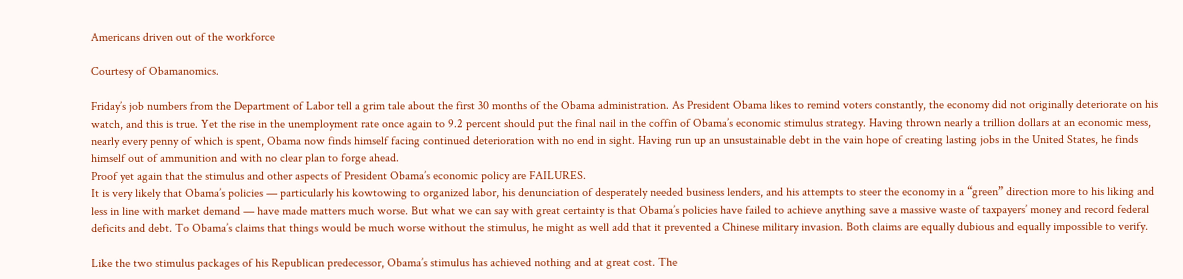Americans driven out of the workforce

Courtesy of Obamanomics.

Friday’s job numbers from the Department of Labor tell a grim tale about the first 30 months of the Obama administration. As President Obama likes to remind voters constantly, the economy did not originally deteriorate on his watch, and this is true. Yet the rise in the unemployment rate once again to 9.2 percent should put the final nail in the coffin of Obama’s economic stimulus strategy. Having thrown nearly a trillion dollars at an economic mess, nearly every penny of which is spent, Obama now finds himself facing continued deterioration with no end in sight. Having run up an unsustainable debt in the vain hope of creating lasting jobs in the United States, he finds himself out of ammunition and with no clear plan to forge ahead.
Proof yet again that the stimulus and other aspects of President Obama’s economic policy are FAILURES.
It is very likely that Obama’s policies — particularly his kowtowing to organized labor, his denunciation of desperately needed business lenders, and his attempts to steer the economy in a “green” direction more to his liking and less in line with market demand — have made matters much worse. But what we can say with great certainty is that Obama’s policies have failed to achieve anything save a massive waste of taxpayers’ money and record federal deficits and debt. To Obama’s claims that things would be much worse without the stimulus, he might as well add that it prevented a Chinese military invasion. Both claims are equally dubious and equally impossible to verify.

Like the two stimulus packages of his Republican predecessor, Obama’s stimulus has achieved nothing and at great cost. The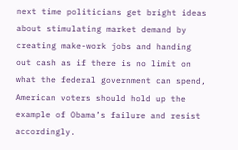next time politicians get bright ideas about stimulating market demand by creating make-work jobs and handing out cash as if there is no limit on what the federal government can spend, American voters should hold up the example of Obama’s failure and resist accordingly.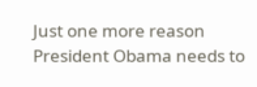Just one more reason President Obama needs to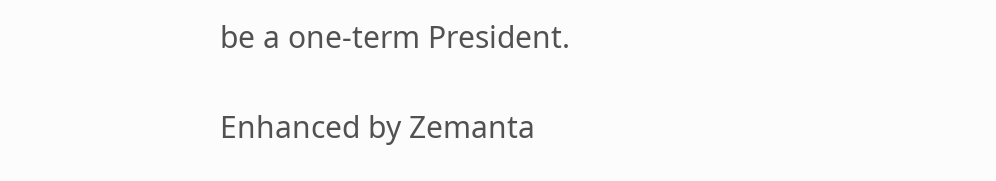be a one-term President.

Enhanced by Zemanta